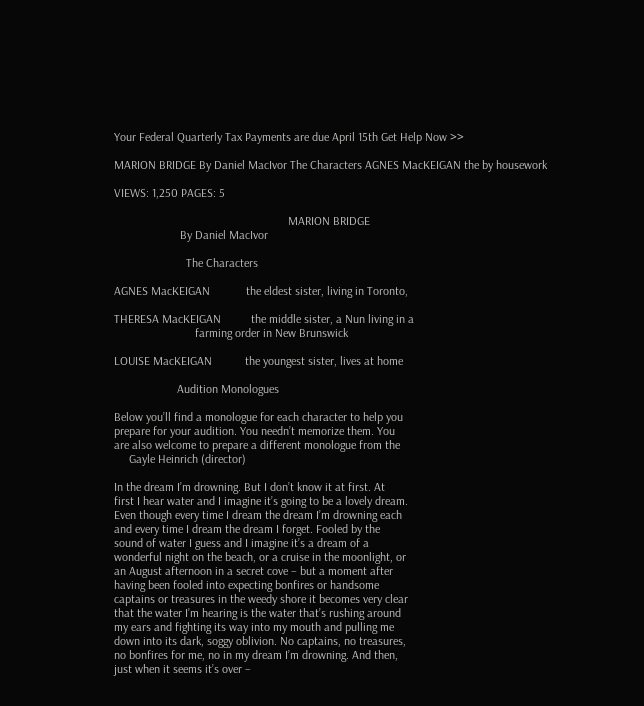Your Federal Quarterly Tax Payments are due April 15th Get Help Now >>

MARION BRIDGE By Daniel MacIvor The Characters AGNES MacKEIGAN the by housework

VIEWS: 1,250 PAGES: 5

                                                          MARION BRIDGE
                      By Daniel MacIvor

                        The Characters

AGNES MacKEIGAN            the eldest sister, living in Toronto,

THERESA MacKEIGAN          the middle sister, a Nun living in a
                           farming order in New Brunswick

LOUISE MacKEIGAN           the youngest sister, lives at home

                     Audition Monologues

Below you’ll find a monologue for each character to help you
prepare for your audition. You needn’t memorize them. You
are also welcome to prepare a different monologue from the
     Gayle Heinrich (director)

In the dream I’m drowning. But I don’t know it at first. At
first I hear water and I imagine it’s going to be a lovely dream.
Even though every time I dream the dream I’m drowning each
and every time I dream the dream I forget. Fooled by the
sound of water I guess and I imagine it’s a dream of a
wonderful night on the beach, or a cruise in the moonlight, or
an August afternoon in a secret cove – but a moment after
having been fooled into expecting bonfires or handsome
captains or treasures in the weedy shore it becomes very clear
that the water I’m hearing is the water that’s rushing around
my ears and fighting its way into my mouth and pulling me
down into its dark, soggy oblivion. No captains, no treasures,
no bonfires for me, no in my dream I’m drowning. And then,
just when it seems it’s over –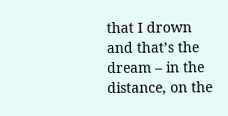that I drown and that’s the
dream – in the distance, on the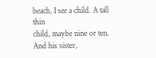beach, I see a child. A tall thin
child, maybe nine or ten. And his sister,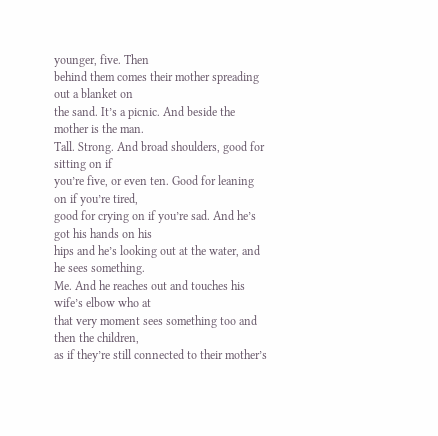younger, five. Then
behind them comes their mother spreading out a blanket on
the sand. It’s a picnic. And beside the mother is the man.
Tall. Strong. And broad shoulders, good for sitting on if
you’re five, or even ten. Good for leaning on if you’re tired,
good for crying on if you’re sad. And he’s got his hands on his
hips and he’s looking out at the water, and he sees something.
Me. And he reaches out and touches his wife’s elbow who at
that very moment sees something too and then the children,
as if they’re still connected to their mother’s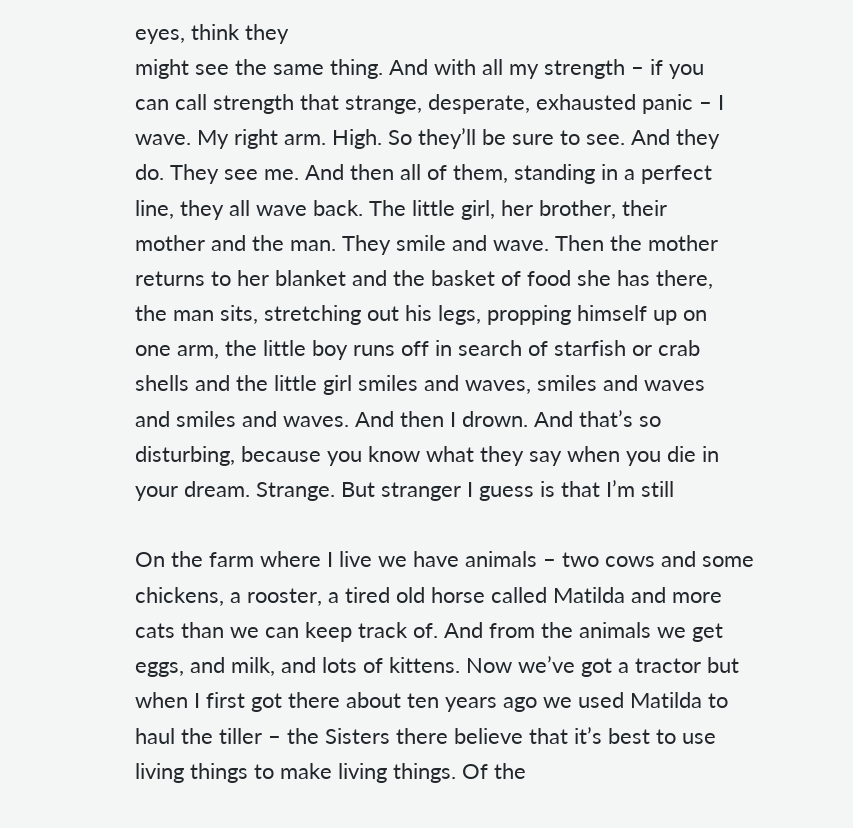eyes, think they
might see the same thing. And with all my strength – if you
can call strength that strange, desperate, exhausted panic – I
wave. My right arm. High. So they’ll be sure to see. And they
do. They see me. And then all of them, standing in a perfect
line, they all wave back. The little girl, her brother, their
mother and the man. They smile and wave. Then the mother
returns to her blanket and the basket of food she has there,
the man sits, stretching out his legs, propping himself up on
one arm, the little boy runs off in search of starfish or crab
shells and the little girl smiles and waves, smiles and waves
and smiles and waves. And then I drown. And that’s so
disturbing, because you know what they say when you die in
your dream. Strange. But stranger I guess is that I’m still

On the farm where I live we have animals – two cows and some
chickens, a rooster, a tired old horse called Matilda and more
cats than we can keep track of. And from the animals we get
eggs, and milk, and lots of kittens. Now we’ve got a tractor but
when I first got there about ten years ago we used Matilda to
haul the tiller – the Sisters there believe that it’s best to use
living things to make living things. Of the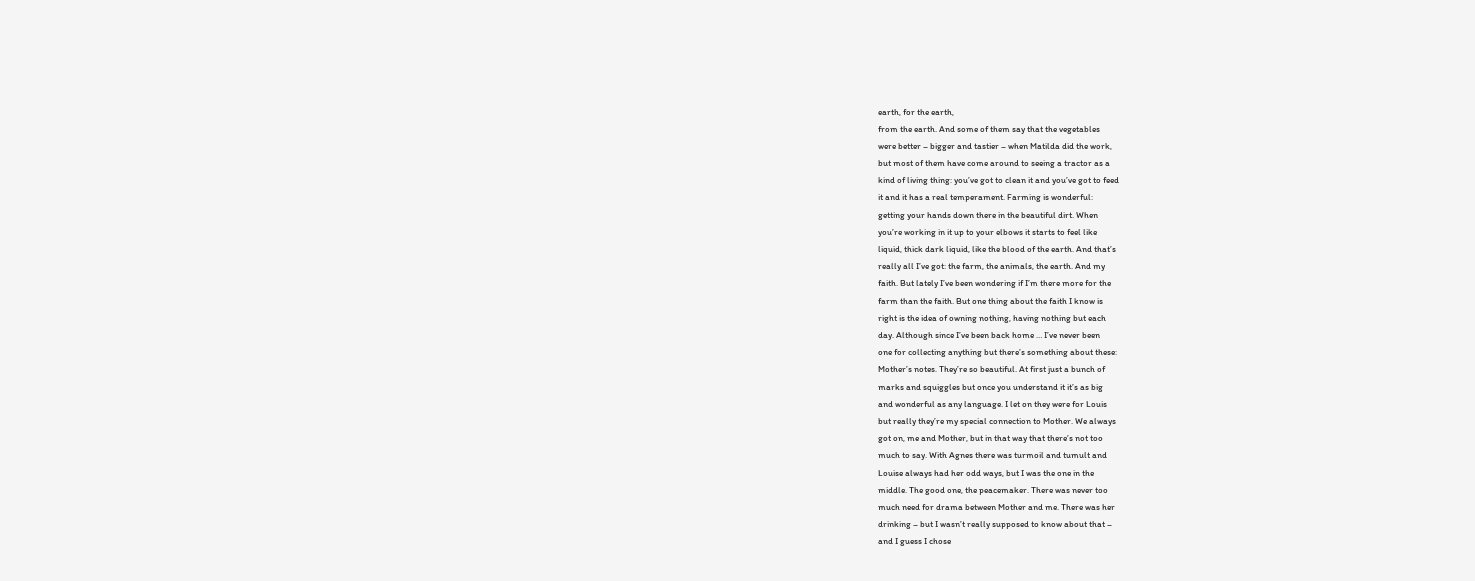earth, for the earth,
from the earth. And some of them say that the vegetables
were better – bigger and tastier – when Matilda did the work,
but most of them have come around to seeing a tractor as a
kind of living thing: you’ve got to clean it and you’ve got to feed
it and it has a real temperament. Farming is wonderful:
getting your hands down there in the beautiful dirt. When
you’re working in it up to your elbows it starts to feel like
liquid, thick dark liquid, like the blood of the earth. And that’s
really all I’ve got: the farm, the animals, the earth. And my
faith. But lately I’ve been wondering if I’m there more for the
farm than the faith. But one thing about the faith I know is
right is the idea of owning nothing, having nothing but each
day. Although since I’ve been back home … I’ve never been
one for collecting anything but there’s something about these:
Mother’s notes. They’re so beautiful. At first just a bunch of
marks and squiggles but once you understand it it’s as big
and wonderful as any language. I let on they were for Louis
but really they’re my special connection to Mother. We always
got on, me and Mother, but in that way that there’s not too
much to say. With Agnes there was turmoil and tumult and
Louise always had her odd ways, but I was the one in the
middle. The good one, the peacemaker. There was never too
much need for drama between Mother and me. There was her
drinking – but I wasn’t really supposed to know about that –
and I guess I chose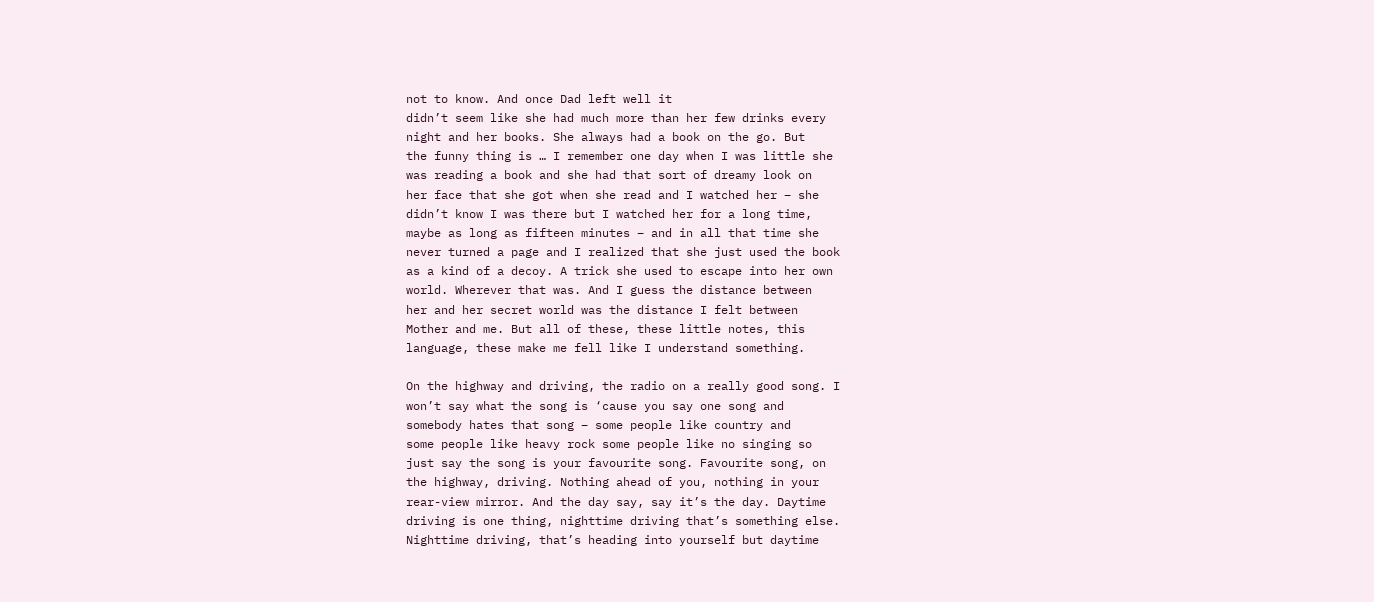not to know. And once Dad left well it
didn’t seem like she had much more than her few drinks every
night and her books. She always had a book on the go. But
the funny thing is … I remember one day when I was little she
was reading a book and she had that sort of dreamy look on
her face that she got when she read and I watched her – she
didn’t know I was there but I watched her for a long time,
maybe as long as fifteen minutes – and in all that time she
never turned a page and I realized that she just used the book
as a kind of a decoy. A trick she used to escape into her own
world. Wherever that was. And I guess the distance between
her and her secret world was the distance I felt between
Mother and me. But all of these, these little notes, this
language, these make me fell like I understand something.

On the highway and driving, the radio on a really good song. I
won’t say what the song is ‘cause you say one song and
somebody hates that song – some people like country and
some people like heavy rock some people like no singing so
just say the song is your favourite song. Favourite song, on
the highway, driving. Nothing ahead of you, nothing in your
rear-view mirror. And the day say, say it’s the day. Daytime
driving is one thing, nighttime driving that’s something else.
Nighttime driving, that’s heading into yourself but daytime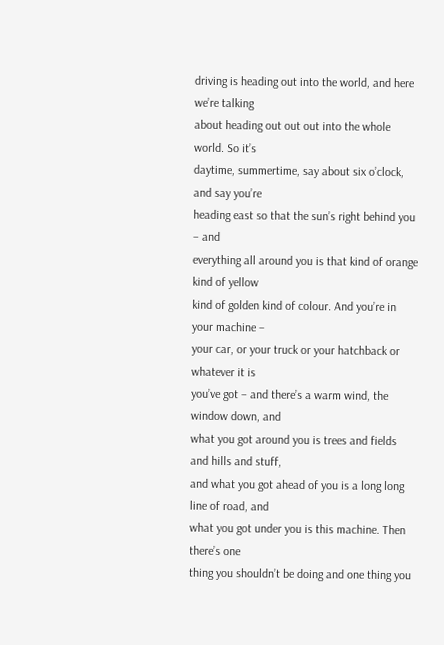driving is heading out into the world, and here we’re talking
about heading out out out into the whole world. So it’s
daytime, summertime, say about six o’clock, and say you’re
heading east so that the sun’s right behind you – and
everything all around you is that kind of orange kind of yellow
kind of golden kind of colour. And you’re in your machine –
your car, or your truck or your hatchback or whatever it is
you’ve got – and there’s a warm wind, the window down, and
what you got around you is trees and fields and hills and stuff,
and what you got ahead of you is a long long line of road, and
what you got under you is this machine. Then there’s one
thing you shouldn’t be doing and one thing you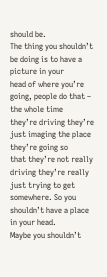should be.
The thing you shouldn’t be doing is to have a picture in your
head of where you’re going, people do that – the whole time
they’re driving they’re just imaging the place they’re going so
that they’re not really driving they’re really just trying to get
somewhere. So you shouldn’t have a place in your head.
Maybe you shouldn’t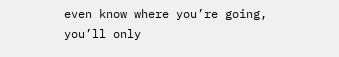even know where you’re going, you’ll only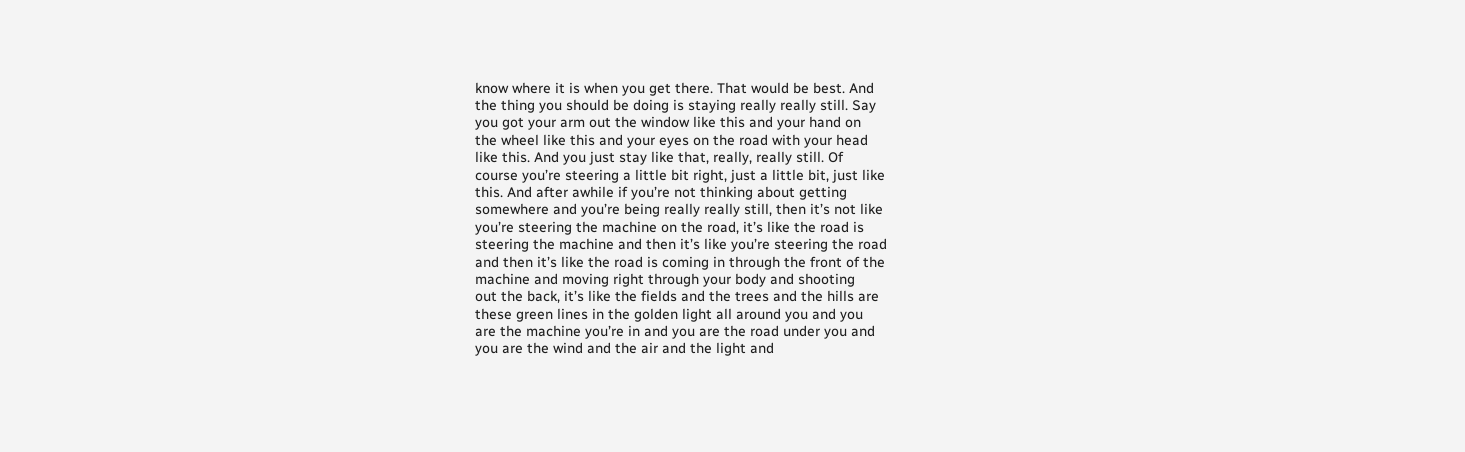know where it is when you get there. That would be best. And
the thing you should be doing is staying really really still. Say
you got your arm out the window like this and your hand on
the wheel like this and your eyes on the road with your head
like this. And you just stay like that, really, really still. Of
course you’re steering a little bit right, just a little bit, just like
this. And after awhile if you’re not thinking about getting
somewhere and you’re being really really still, then it’s not like
you’re steering the machine on the road, it’s like the road is
steering the machine and then it’s like you’re steering the road
and then it’s like the road is coming in through the front of the
machine and moving right through your body and shooting
out the back, it’s like the fields and the trees and the hills are
these green lines in the golden light all around you and you
are the machine you’re in and you are the road under you and
you are the wind and the air and the light and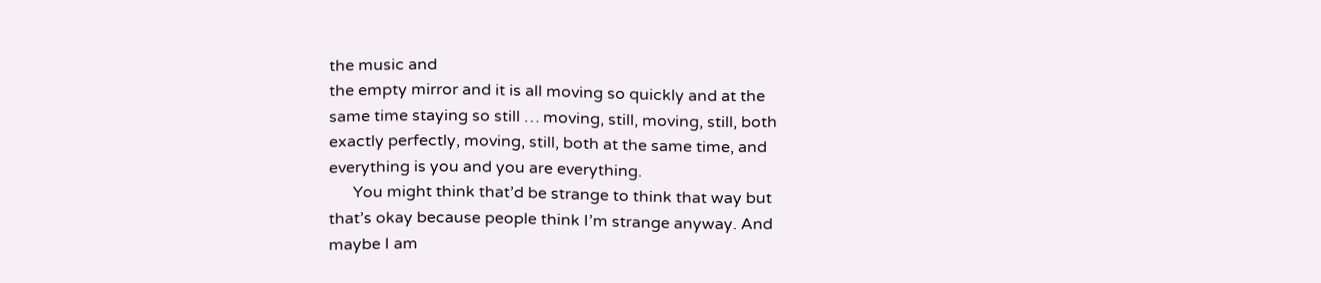the music and
the empty mirror and it is all moving so quickly and at the
same time staying so still … moving, still, moving, still, both
exactly perfectly, moving, still, both at the same time, and
everything is you and you are everything.
      You might think that’d be strange to think that way but
that’s okay because people think I’m strange anyway. And
maybe I am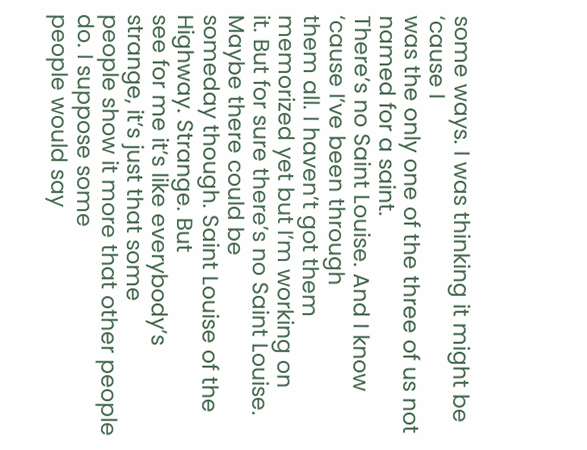some ways. I was thinking it might be ‘cause I
was the only one of the three of us not named for a saint.
There’s no Saint Louise. And I know ‘cause I’ve been through
them all. I haven’t got them memorized yet but I’m working on
it. But for sure there’s no Saint Louise. Maybe there could be
someday though. Saint Louise of the Highway. Strange. But
see for me it’s like everybody’s strange, it’s just that some
people show it more that other people do. I suppose some
people would say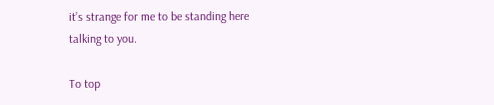it’s strange for me to be standing here
talking to you.

To top